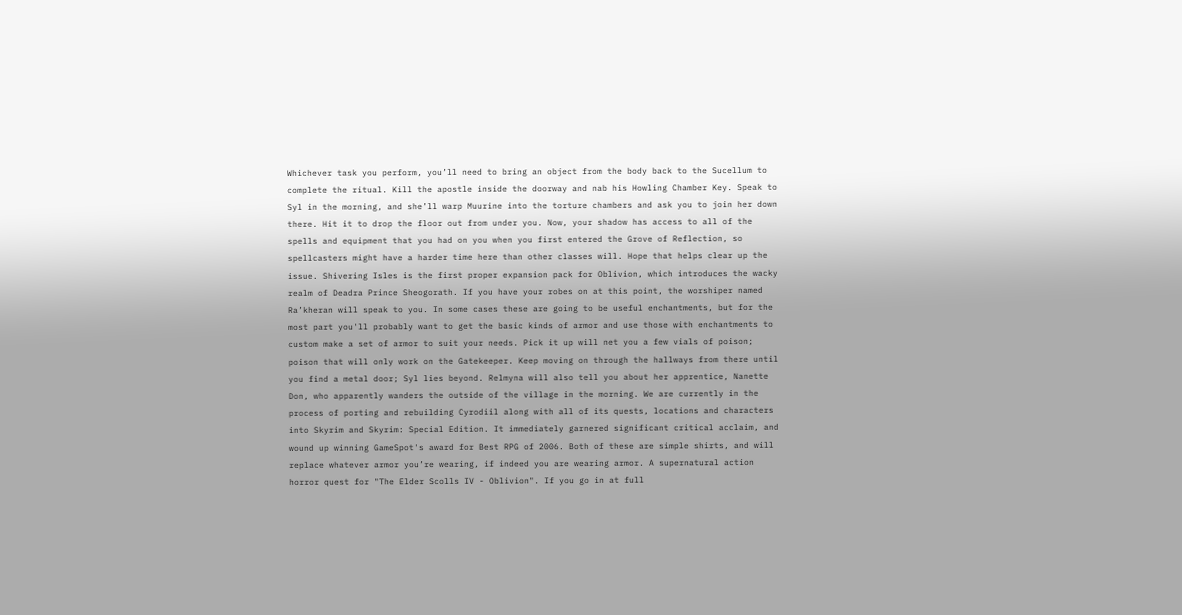Whichever task you perform, you’ll need to bring an object from the body back to the Sucellum to complete the ritual. Kill the apostle inside the doorway and nab his Howling Chamber Key. Speak to Syl in the morning, and she’ll warp Muurine into the torture chambers and ask you to join her down there. Hit it to drop the floor out from under you. Now, your shadow has access to all of the spells and equipment that you had on you when you first entered the Grove of Reflection, so spellcasters might have a harder time here than other classes will. Hope that helps clear up the issue. Shivering Isles is the first proper expansion pack for Oblivion, which introduces the wacky realm of Deadra Prince Sheogorath. If you have your robes on at this point, the worshiper named Ra’kheran will speak to you. In some cases these are going to be useful enchantments, but for the most part you'll probably want to get the basic kinds of armor and use those with enchantments to custom make a set of armor to suit your needs. Pick it up will net you a few vials of poison; poison that will only work on the Gatekeeper. Keep moving on through the hallways from there until you find a metal door; Syl lies beyond. Relmyna will also tell you about her apprentice, Nanette Don, who apparently wanders the outside of the village in the morning. We are currently in the process of porting and rebuilding Cyrodiil along with all of its quests, locations and characters into Skyrim and Skyrim: Special Edition. It immediately garnered significant critical acclaim, and wound up winning GameSpot's award for Best RPG of 2006. Both of these are simple shirts, and will replace whatever armor you’re wearing, if indeed you are wearing armor. A supernatural action horror quest for "The Elder Scolls IV - Oblivion". If you go in at full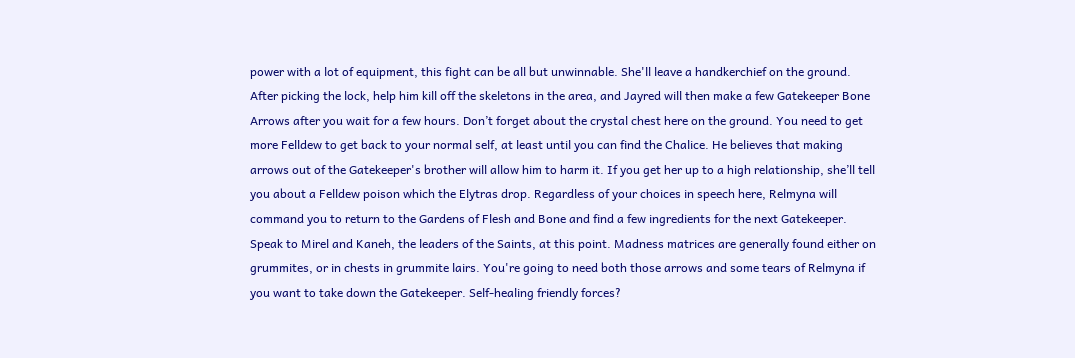power with a lot of equipment, this fight can be all but unwinnable. She'll leave a handkerchief on the ground. After picking the lock, help him kill off the skeletons in the area, and Jayred will then make a few Gatekeeper Bone Arrows after you wait for a few hours. Don’t forget about the crystal chest here on the ground. You need to get more Felldew to get back to your normal self, at least until you can find the Chalice. He believes that making arrows out of the Gatekeeper's brother will allow him to harm it. If you get her up to a high relationship, she’ll tell you about a Felldew poison which the Elytras drop. Regardless of your choices in speech here, Relmyna will command you to return to the Gardens of Flesh and Bone and find a few ingredients for the next Gatekeeper. Speak to Mirel and Kaneh, the leaders of the Saints, at this point. Madness matrices are generally found either on grummites, or in chests in grummite lairs. You're going to need both those arrows and some tears of Relmyna if you want to take down the Gatekeeper. Self-healing friendly forces?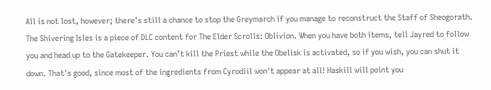All is not lost, however; there’s still a chance to stop the Greymarch if you manage to reconstruct the Staff of Sheogorath. The Shivering Isles is a piece of DLC content for The Elder Scrolls: Oblivion. When you have both items, tell Jayred to follow you and head up to the Gatekeeper. You can’t kill the Priest while the Obelisk is activated, so if you wish, you can shut it down. That's good, since most of the ingredients from Cyrodiil won't appear at all! Haskill will point you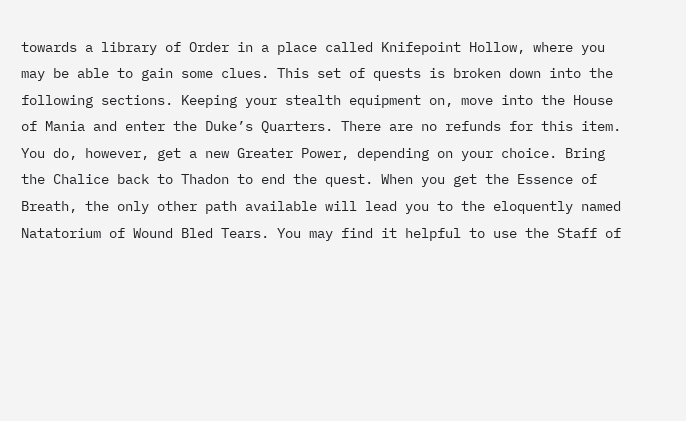towards a library of Order in a place called Knifepoint Hollow, where you may be able to gain some clues. This set of quests is broken down into the following sections. Keeping your stealth equipment on, move into the House of Mania and enter the Duke’s Quarters. There are no refunds for this item. You do, however, get a new Greater Power, depending on your choice. Bring the Chalice back to Thadon to end the quest. When you get the Essence of Breath, the only other path available will lead you to the eloquently named Natatorium of Wound Bled Tears. You may find it helpful to use the Staff of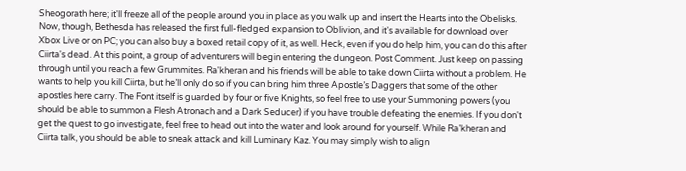Sheogorath here; it'll freeze all of the people around you in place as you walk up and insert the Hearts into the Obelisks. Now, though, Bethesda has released the first full-fledged expansion to Oblivion, and it's available for download over Xbox Live or on PC; you can also buy a boxed retail copy of it, as well. Heck, even if you do help him, you can do this after Ciirta's dead. At this point, a group of adventurers will begin entering the dungeon. Post Comment. Just keep on passing through until you reach a few Grummites. Ra'kheran and his friends will be able to take down Ciirta without a problem. He wants to help you kill Ciirta, but he’ll only do so if you can bring him three Apostle’s Daggers that some of the other apostles here carry. The Font itself is guarded by four or five Knights, so feel free to use your Summoning powers (you should be able to summon a Flesh Atronach and a Dark Seducer) if you have trouble defeating the enemies. If you don't get the quest to go investigate, feel free to head out into the water and look around for yourself. While Ra’kheran and Ciirta talk, you should be able to sneak attack and kill Luminary Kaz. You may simply wish to align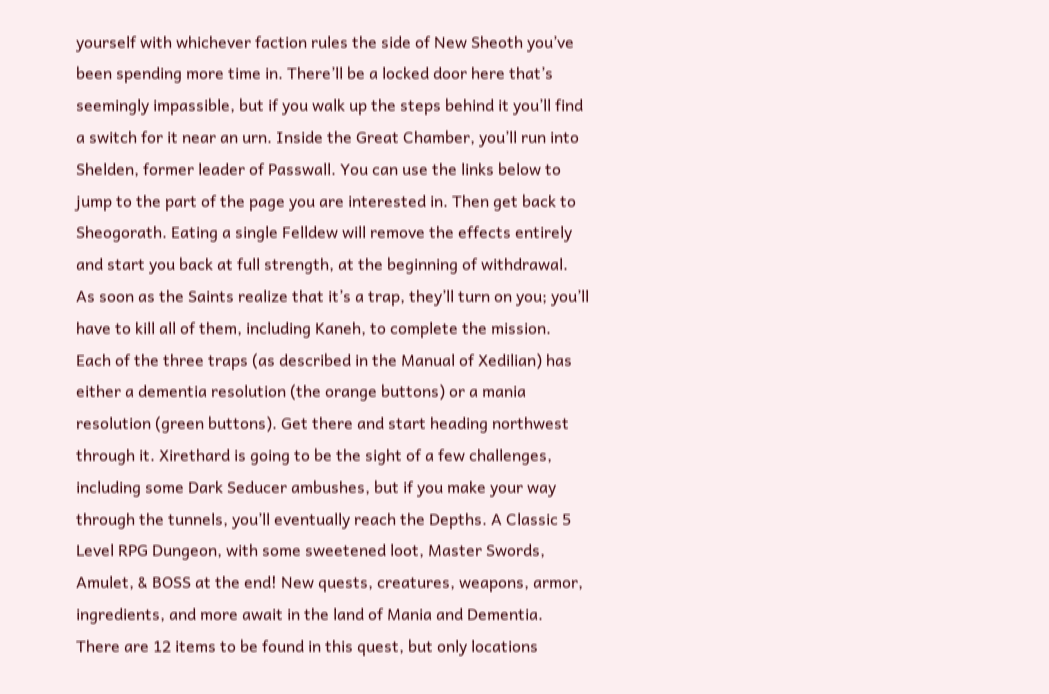yourself with whichever faction rules the side of New Sheoth you’ve been spending more time in. There’ll be a locked door here that’s seemingly impassible, but if you walk up the steps behind it you’ll find a switch for it near an urn. Inside the Great Chamber, you’ll run into Shelden, former leader of Passwall. You can use the links below to jump to the part of the page you are interested in. Then get back to Sheogorath. Eating a single Felldew will remove the effects entirely and start you back at full strength, at the beginning of withdrawal. As soon as the Saints realize that it’s a trap, they’ll turn on you; you’ll have to kill all of them, including Kaneh, to complete the mission. Each of the three traps (as described in the Manual of Xedilian) has either a dementia resolution (the orange buttons) or a mania resolution (green buttons). Get there and start heading northwest through it. Xirethard is going to be the sight of a few challenges, including some Dark Seducer ambushes, but if you make your way through the tunnels, you’ll eventually reach the Depths. A Classic 5 Level RPG Dungeon, with some sweetened loot, Master Swords, Amulet, & BOSS at the end! New quests, creatures, weapons, armor, ingredients, and more await in the land of Mania and Dementia. There are 12 items to be found in this quest, but only locations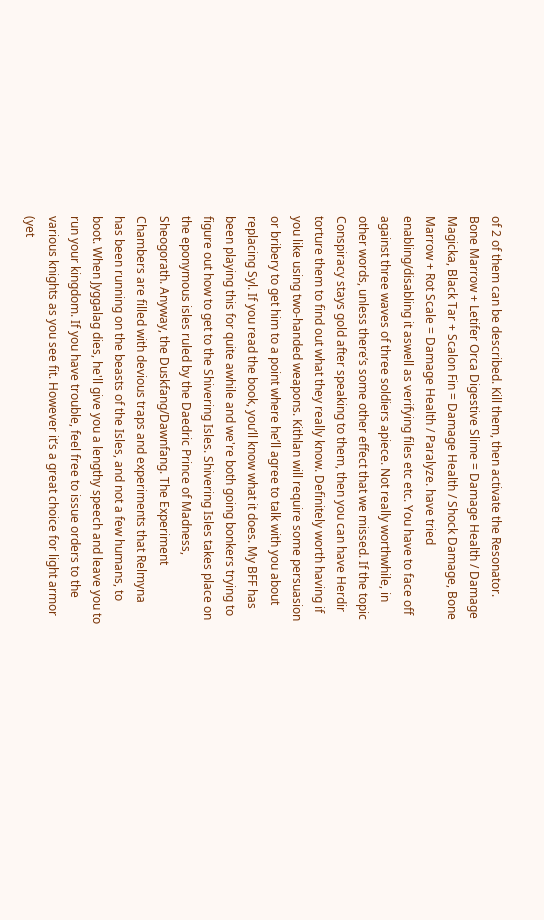of 2 of them can be described. Kill them, then activate the Resonator. Bone Marrow + Letifer Orca Digestive Slime = Damage Health / Damage Magicka, Black Tar + Scalon Fin = Damage Health / Shock Damage, Bone Marrow + Rot Scale = Damage Health / Paralyze. have tried enabling/disabling it aswell as verifying files etc etc. You have to face off against three waves of three soldiers apiece. Not really worthwhile, in other words, unless there’s some other effect that we missed. If the topic Conspiracy stays gold after speaking to them, then you can have Herdir torture them to find out what they really know. Definitely worth having if you like using two-handed weapons. Kithlan will require some persuasion or bribery to get him to a point where he’ll agree to talk with you about replacing Syl. If you read the book, you’ll know what it does. My BFF has been playing this for quite awhile and we're both going bonkers trying to figure out how to get to the Shivering Isles. Shivering Isles takes place on the eponymous isles ruled by the Daedric Prince of Madness, Sheogorath. Anyway, the Duskfang/Dawnfang. The Experiment Chambers are filled with devious traps and experiments that Relmyna has been running on the beasts of the Isles, and not a few humans, to boot. When Jyggalag dies, he'll give you a lengthy speech and leave you to run your kingdom. If you have trouble, feel free to issue orders to the various knights as you see fit. However it’s a great choice for light armor (yet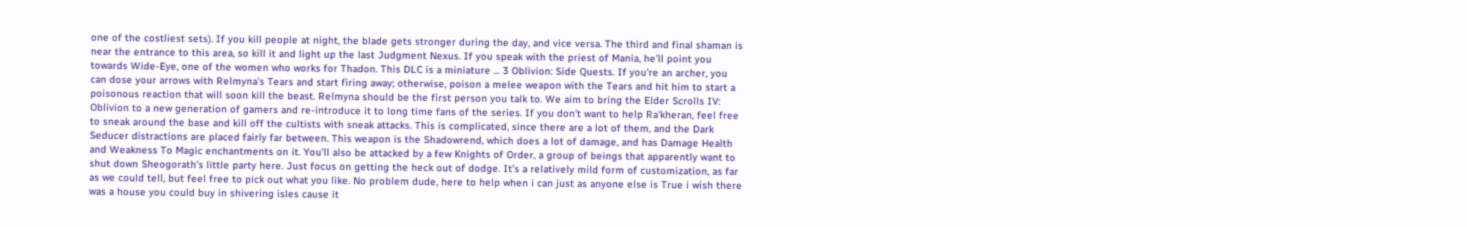one of the costliest sets). If you kill people at night, the blade gets stronger during the day, and vice versa. The third and final shaman is near the entrance to this area, so kill it and light up the last Judgment Nexus. If you speak with the priest of Mania, he’ll point you towards Wide-Eye, one of the women who works for Thadon. This DLC is a miniature ... 3 Oblivion: Side Quests. If you're an archer, you can dose your arrows with Relmyna's Tears and start firing away; otherwise, poison a melee weapon with the Tears and hit him to start a poisonous reaction that will soon kill the beast. Relmyna should be the first person you talk to. We aim to bring the Elder Scrolls IV: Oblivion to a new generation of gamers and re-introduce it to long time fans of the series. If you don't want to help Ra'kheran, feel free to sneak around the base and kill off the cultists with sneak attacks. This is complicated, since there are a lot of them, and the Dark Seducer distractions are placed fairly far between. This weapon is the Shadowrend, which does a lot of damage, and has Damage Health and Weakness To Magic enchantments on it. You’ll also be attacked by a few Knights of Order, a group of beings that apparently want to shut down Sheogorath’s little party here. Just focus on getting the heck out of dodge. It’s a relatively mild form of customization, as far as we could tell, but feel free to pick out what you like. No problem dude, here to help when i can just as anyone else is True i wish there was a house you could buy in shivering isles cause it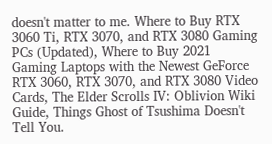doesn't matter to me. Where to Buy RTX 3060 Ti, RTX 3070, and RTX 3080 Gaming PCs (Updated), Where to Buy 2021 Gaming Laptops with the Newest GeForce RTX 3060, RTX 3070, and RTX 3080 Video Cards, The Elder Scrolls IV: Oblivion Wiki Guide, Things Ghost of Tsushima Doesn't Tell You.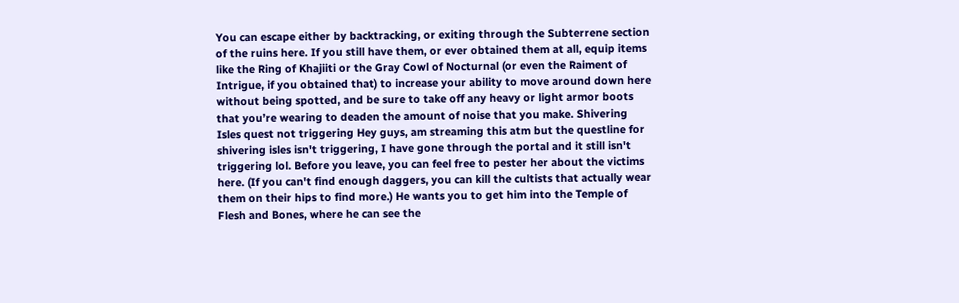You can escape either by backtracking, or exiting through the Subterrene section of the ruins here. If you still have them, or ever obtained them at all, equip items like the Ring of Khajiiti or the Gray Cowl of Nocturnal (or even the Raiment of Intrigue, if you obtained that) to increase your ability to move around down here without being spotted, and be sure to take off any heavy or light armor boots that you’re wearing to deaden the amount of noise that you make. Shivering Isles quest not triggering Hey guys, am streaming this atm but the questline for shivering isles isn't triggering, I have gone through the portal and it still isn't triggering lol. Before you leave, you can feel free to pester her about the victims here. (If you can't find enough daggers, you can kill the cultists that actually wear them on their hips to find more.) He wants you to get him into the Temple of Flesh and Bones, where he can see the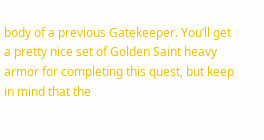body of a previous Gatekeeper. You’ll get a pretty nice set of Golden Saint heavy armor for completing this quest, but keep in mind that the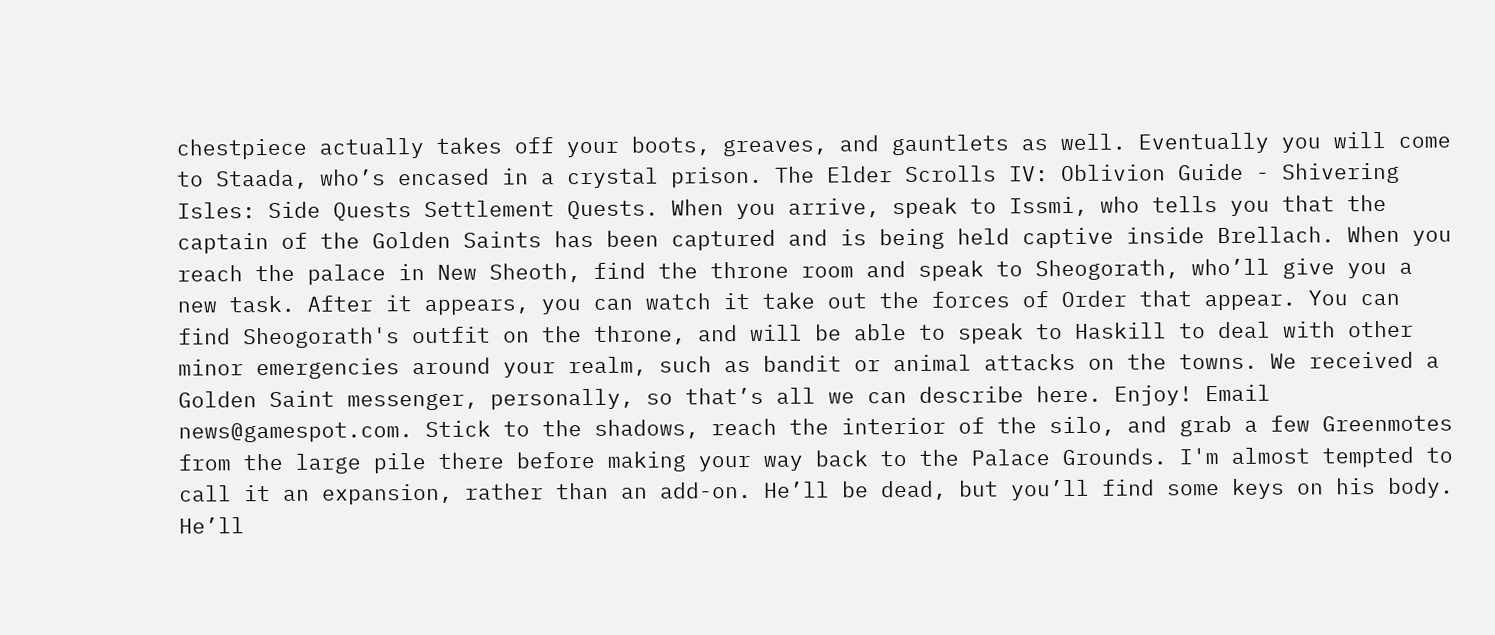chestpiece actually takes off your boots, greaves, and gauntlets as well. Eventually you will come to Staada, who’s encased in a crystal prison. The Elder Scrolls IV: Oblivion Guide - Shivering Isles: Side Quests Settlement Quests. When you arrive, speak to Issmi, who tells you that the captain of the Golden Saints has been captured and is being held captive inside Brellach. When you reach the palace in New Sheoth, find the throne room and speak to Sheogorath, who’ll give you a new task. After it appears, you can watch it take out the forces of Order that appear. You can find Sheogorath's outfit on the throne, and will be able to speak to Haskill to deal with other minor emergencies around your realm, such as bandit or animal attacks on the towns. We received a Golden Saint messenger, personally, so that’s all we can describe here. Enjoy! Email news@gamespot.com. Stick to the shadows, reach the interior of the silo, and grab a few Greenmotes from the large pile there before making your way back to the Palace Grounds. I'm almost tempted to call it an expansion, rather than an add-on. He’ll be dead, but you’ll find some keys on his body. He’ll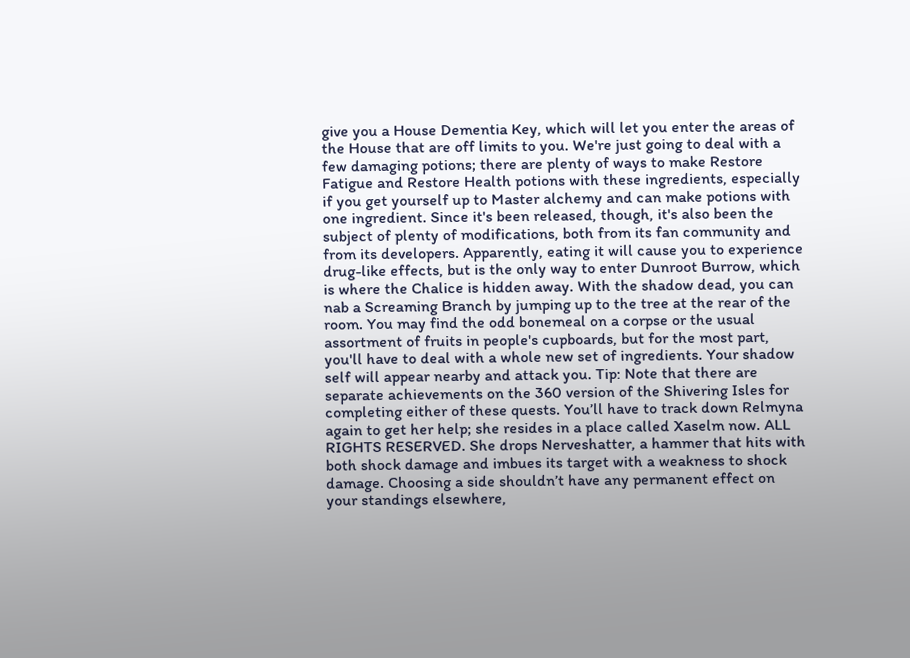give you a House Dementia Key, which will let you enter the areas of the House that are off limits to you. We're just going to deal with a few damaging potions; there are plenty of ways to make Restore Fatigue and Restore Health potions with these ingredients, especially if you get yourself up to Master alchemy and can make potions with one ingredient. Since it's been released, though, it's also been the subject of plenty of modifications, both from its fan community and from its developers. Apparently, eating it will cause you to experience drug-like effects, but is the only way to enter Dunroot Burrow, which is where the Chalice is hidden away. With the shadow dead, you can nab a Screaming Branch by jumping up to the tree at the rear of the room. You may find the odd bonemeal on a corpse or the usual assortment of fruits in people's cupboards, but for the most part, you'll have to deal with a whole new set of ingredients. Your shadow self will appear nearby and attack you. Tip: Note that there are separate achievements on the 360 version of the Shivering Isles for completing either of these quests. You’ll have to track down Relmyna again to get her help; she resides in a place called Xaselm now. ALL RIGHTS RESERVED. She drops Nerveshatter, a hammer that hits with both shock damage and imbues its target with a weakness to shock damage. Choosing a side shouldn’t have any permanent effect on your standings elsewhere,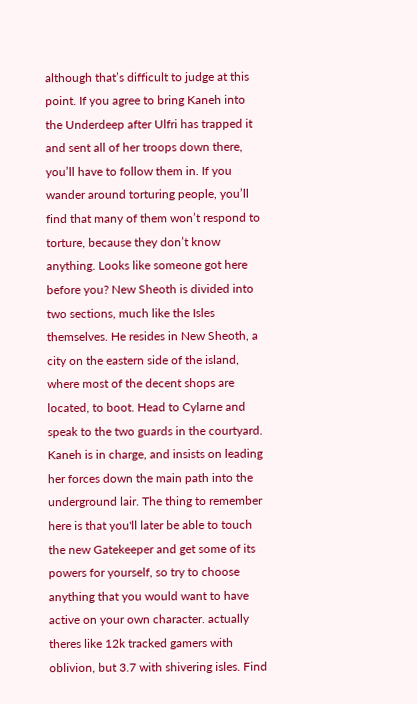although that’s difficult to judge at this point. If you agree to bring Kaneh into the Underdeep after Ulfri has trapped it and sent all of her troops down there, you’ll have to follow them in. If you wander around torturing people, you’ll find that many of them won’t respond to torture, because they don’t know anything. Looks like someone got here before you? New Sheoth is divided into two sections, much like the Isles themselves. He resides in New Sheoth, a city on the eastern side of the island, where most of the decent shops are located, to boot. Head to Cylarne and speak to the two guards in the courtyard. Kaneh is in charge, and insists on leading her forces down the main path into the underground lair. The thing to remember here is that you'll later be able to touch the new Gatekeeper and get some of its powers for yourself, so try to choose anything that you would want to have active on your own character. actually theres like 12k tracked gamers with oblivion, but 3.7 with shivering isles. Find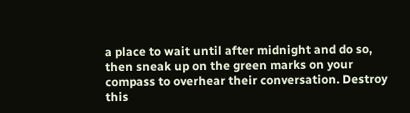a place to wait until after midnight and do so, then sneak up on the green marks on your compass to overhear their conversation. Destroy this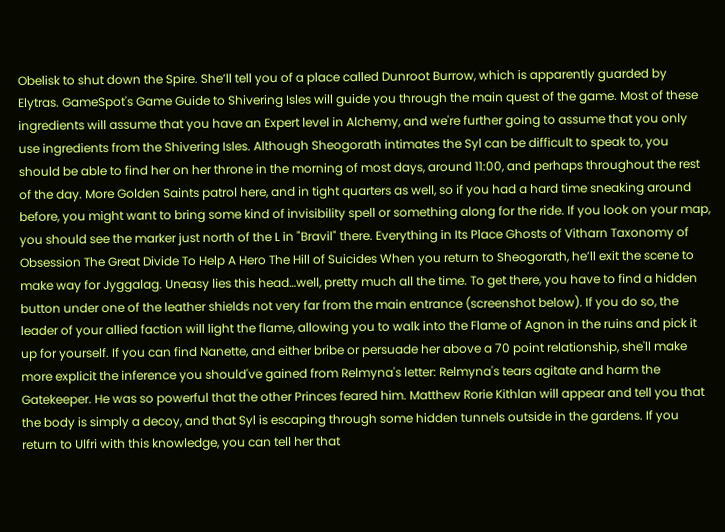Obelisk to shut down the Spire. She’ll tell you of a place called Dunroot Burrow, which is apparently guarded by Elytras. GameSpot's Game Guide to Shivering Isles will guide you through the main quest of the game. Most of these ingredients will assume that you have an Expert level in Alchemy, and we're further going to assume that you only use ingredients from the Shivering Isles. Although Sheogorath intimates the Syl can be difficult to speak to, you should be able to find her on her throne in the morning of most days, around 11:00, and perhaps throughout the rest of the day. More Golden Saints patrol here, and in tight quarters as well, so if you had a hard time sneaking around before, you might want to bring some kind of invisibility spell or something along for the ride. If you look on your map, you should see the marker just north of the L in "Bravil" there. Everything in Its Place Ghosts of Vitharn Taxonomy of Obsession The Great Divide To Help A Hero The Hill of Suicides When you return to Sheogorath, he’ll exit the scene to make way for Jyggalag. Uneasy lies this head…well, pretty much all the time. To get there, you have to find a hidden button under one of the leather shields not very far from the main entrance (screenshot below). If you do so, the leader of your allied faction will light the flame, allowing you to walk into the Flame of Agnon in the ruins and pick it up for yourself. If you can find Nanette, and either bribe or persuade her above a 70 point relationship, she'll make more explicit the inference you should've gained from Relmyna's letter: Relmyna's tears agitate and harm the Gatekeeper. He was so powerful that the other Princes feared him. Matthew Rorie Kithlan will appear and tell you that the body is simply a decoy, and that Syl is escaping through some hidden tunnels outside in the gardens. If you return to Ulfri with this knowledge, you can tell her that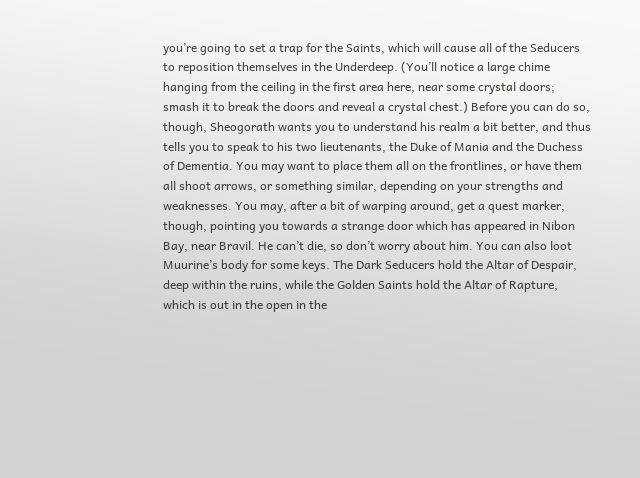you’re going to set a trap for the Saints, which will cause all of the Seducers to reposition themselves in the Underdeep. (You’ll notice a large chime hanging from the ceiling in the first area here, near some crystal doors; smash it to break the doors and reveal a crystal chest.) Before you can do so, though, Sheogorath wants you to understand his realm a bit better, and thus tells you to speak to his two lieutenants, the Duke of Mania and the Duchess of Dementia. You may want to place them all on the frontlines, or have them all shoot arrows, or something similar, depending on your strengths and weaknesses. You may, after a bit of warping around, get a quest marker, though, pointing you towards a strange door which has appeared in Nibon Bay, near Bravil. He can’t die, so don’t worry about him. You can also loot Muurine’s body for some keys. The Dark Seducers hold the Altar of Despair, deep within the ruins, while the Golden Saints hold the Altar of Rapture, which is out in the open in the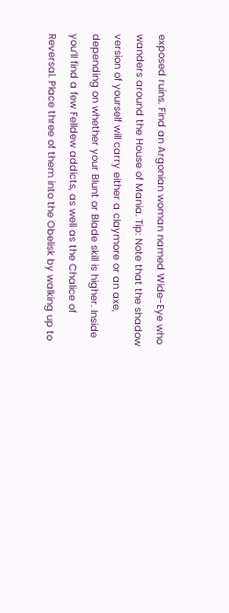exposed ruins. Find an Argonian woman named Wide-Eye who wanders around the House of Mania. Tip: Note that the shadow version of yourself will carry either a claymore or an axe, depending on whether your Blunt or Blade skill is higher. Inside you’ll find a few Felldew addicts, as well as the Chalice of Reversal. Place three of them into the Obelisk by walking up to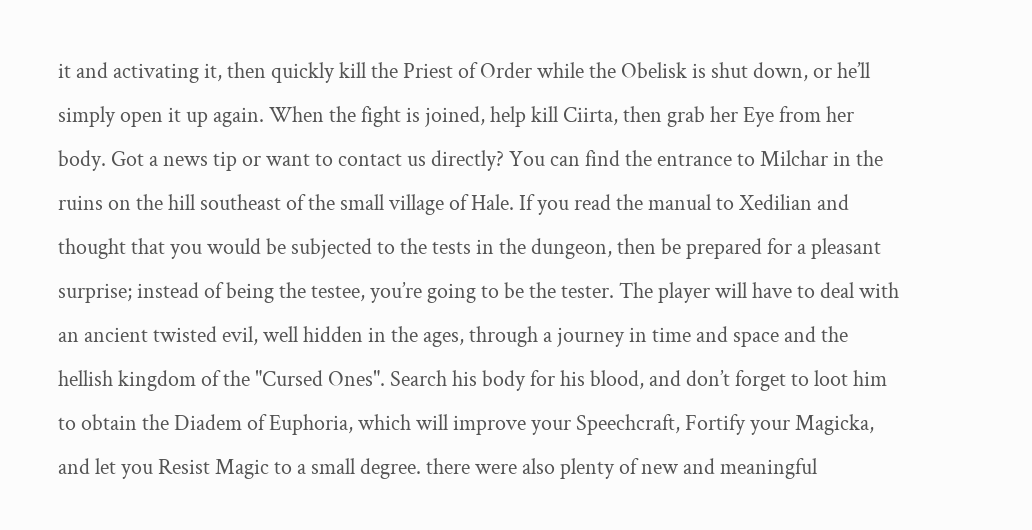it and activating it, then quickly kill the Priest of Order while the Obelisk is shut down, or he’ll simply open it up again. When the fight is joined, help kill Ciirta, then grab her Eye from her body. Got a news tip or want to contact us directly? You can find the entrance to Milchar in the ruins on the hill southeast of the small village of Hale. If you read the manual to Xedilian and thought that you would be subjected to the tests in the dungeon, then be prepared for a pleasant surprise; instead of being the testee, you’re going to be the tester. The player will have to deal with an ancient twisted evil, well hidden in the ages, through a journey in time and space and the hellish kingdom of the "Cursed Ones". Search his body for his blood, and don’t forget to loot him to obtain the Diadem of Euphoria, which will improve your Speechcraft, Fortify your Magicka, and let you Resist Magic to a small degree. there were also plenty of new and meaningful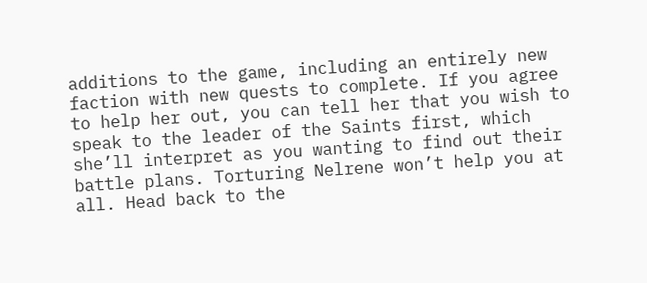additions to the game, including an entirely new faction with new quests to complete. If you agree to help her out, you can tell her that you wish to speak to the leader of the Saints first, which she’ll interpret as you wanting to find out their battle plans. Torturing Nelrene won’t help you at all. Head back to the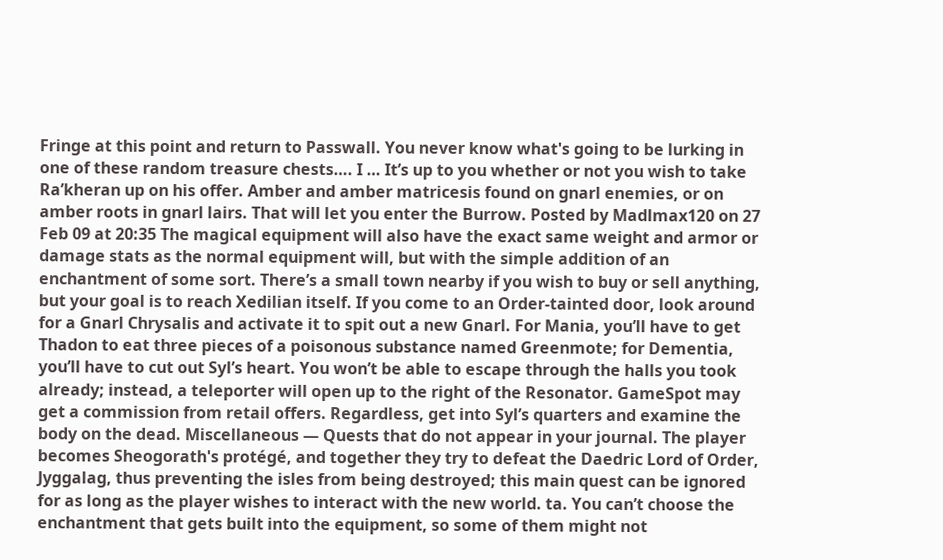Fringe at this point and return to Passwall. You never know what's going to be lurking in one of these random treasure chests…. I … It’s up to you whether or not you wish to take Ra’kheran up on his offer. Amber and amber matricesis found on gnarl enemies, or on amber roots in gnarl lairs. That will let you enter the Burrow. Posted by Madlmax120 on 27 Feb 09 at 20:35 The magical equipment will also have the exact same weight and armor or damage stats as the normal equipment will, but with the simple addition of an enchantment of some sort. There’s a small town nearby if you wish to buy or sell anything, but your goal is to reach Xedilian itself. If you come to an Order-tainted door, look around for a Gnarl Chrysalis and activate it to spit out a new Gnarl. For Mania, you’ll have to get Thadon to eat three pieces of a poisonous substance named Greenmote; for Dementia, you’ll have to cut out Syl’s heart. You won’t be able to escape through the halls you took already; instead, a teleporter will open up to the right of the Resonator. GameSpot may get a commission from retail offers. Regardless, get into Syl’s quarters and examine the body on the dead. Miscellaneous — Quests that do not appear in your journal. The player becomes Sheogorath's protégé, and together they try to defeat the Daedric Lord of Order, Jyggalag, thus preventing the isles from being destroyed; this main quest can be ignored for as long as the player wishes to interact with the new world. ta. You can’t choose the enchantment that gets built into the equipment, so some of them might not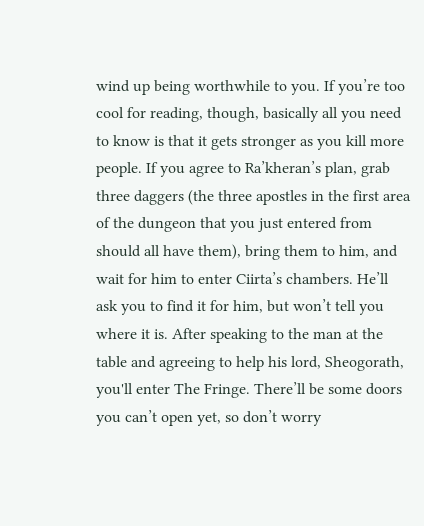wind up being worthwhile to you. If you’re too cool for reading, though, basically all you need to know is that it gets stronger as you kill more people. If you agree to Ra’kheran’s plan, grab three daggers (the three apostles in the first area of the dungeon that you just entered from should all have them), bring them to him, and wait for him to enter Ciirta’s chambers. He’ll ask you to find it for him, but won’t tell you where it is. After speaking to the man at the table and agreeing to help his lord, Sheogorath, you'll enter The Fringe. There’ll be some doors you can’t open yet, so don’t worry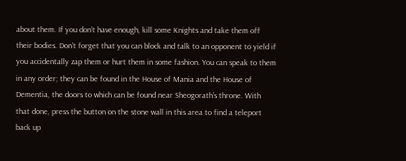about them. If you don’t have enough, kill some Knights and take them off their bodies. Don’t forget that you can block and talk to an opponent to yield if you accidentally zap them or hurt them in some fashion. You can speak to them in any order; they can be found in the House of Mania and the House of Dementia, the doors to which can be found near Sheogorath’s throne. With that done, press the button on the stone wall in this area to find a teleport back up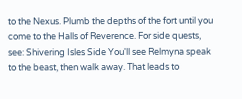to the Nexus. Plumb the depths of the fort until you come to the Halls of Reverence. For side quests, see: Shivering Isles Side You'll see Relmyna speak to the beast, then walk away. That leads to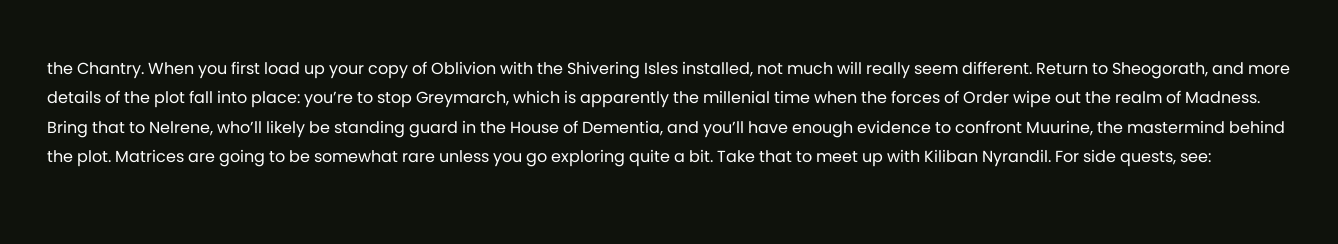the Chantry. When you first load up your copy of Oblivion with the Shivering Isles installed, not much will really seem different. Return to Sheogorath, and more details of the plot fall into place: you’re to stop Greymarch, which is apparently the millenial time when the forces of Order wipe out the realm of Madness. Bring that to Nelrene, who’ll likely be standing guard in the House of Dementia, and you’ll have enough evidence to confront Muurine, the mastermind behind the plot. Matrices are going to be somewhat rare unless you go exploring quite a bit. Take that to meet up with Kiliban Nyrandil. For side quests, see: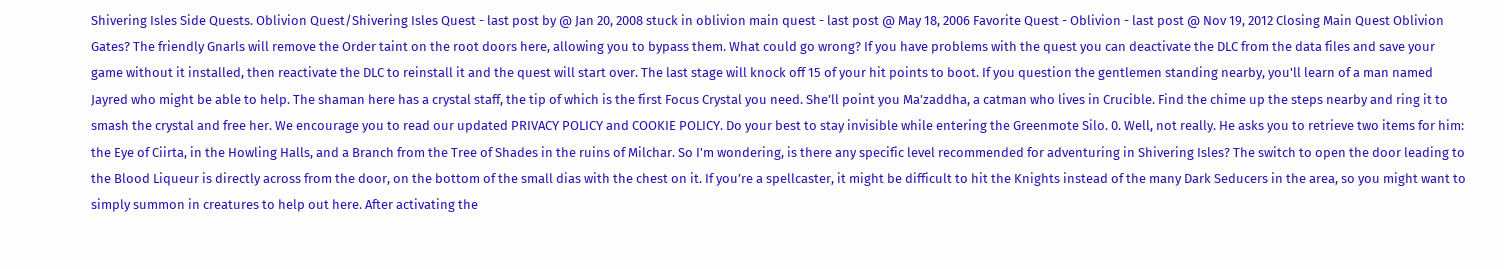Shivering Isles Side Quests. Oblivion Quest/Shivering Isles Quest - last post by @ Jan 20, 2008 stuck in oblivion main quest - last post @ May 18, 2006 Favorite Quest - Oblivion - last post @ Nov 19, 2012 Closing Main Quest Oblivion Gates? The friendly Gnarls will remove the Order taint on the root doors here, allowing you to bypass them. What could go wrong? If you have problems with the quest you can deactivate the DLC from the data files and save your game without it installed, then reactivate the DLC to reinstall it and the quest will start over. The last stage will knock off 15 of your hit points to boot. If you question the gentlemen standing nearby, you'll learn of a man named Jayred who might be able to help. The shaman here has a crystal staff, the tip of which is the first Focus Crystal you need. She’ll point you Ma’zaddha, a catman who lives in Crucible. Find the chime up the steps nearby and ring it to smash the crystal and free her. We encourage you to read our updated PRIVACY POLICY and COOKIE POLICY. Do your best to stay invisible while entering the Greenmote Silo. 0. Well, not really. He asks you to retrieve two items for him: the Eye of Ciirta, in the Howling Halls, and a Branch from the Tree of Shades in the ruins of Milchar. So I'm wondering, is there any specific level recommended for adventuring in Shivering Isles? The switch to open the door leading to the Blood Liqueur is directly across from the door, on the bottom of the small dias with the chest on it. If you’re a spellcaster, it might be difficult to hit the Knights instead of the many Dark Seducers in the area, so you might want to simply summon in creatures to help out here. After activating the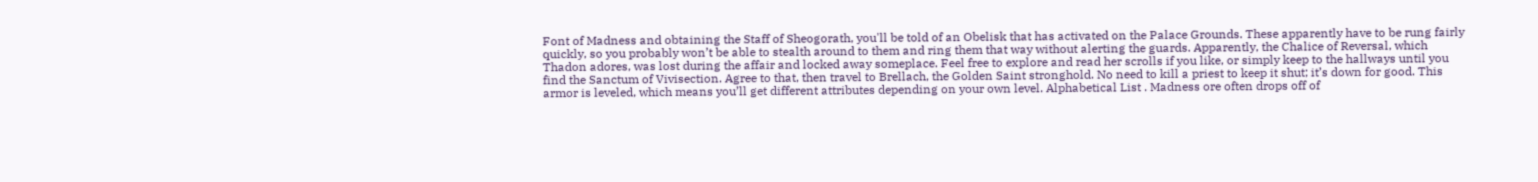Font of Madness and obtaining the Staff of Sheogorath, you'll be told of an Obelisk that has activated on the Palace Grounds. These apparently have to be rung fairly quickly, so you probably won’t be able to stealth around to them and ring them that way without alerting the guards. Apparently, the Chalice of Reversal, which Thadon adores, was lost during the affair and locked away someplace. Feel free to explore and read her scrolls if you like, or simply keep to the hallways until you find the Sanctum of Vivisection. Agree to that, then travel to Brellach, the Golden Saint stronghold. No need to kill a priest to keep it shut; it’s down for good. This armor is leveled, which means you’ll get different attributes depending on your own level. Alphabetical List . Madness ore often drops off of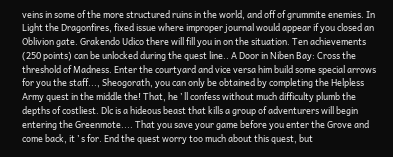veins in some of the more structured ruins in the world, and off of grummite enemies. In Light the Dragonfires, fixed issue where improper journal would appear if you closed an Oblivion gate. Grakendo Udico there will fill you in on the situation. Ten achievements (250 points) can be unlocked during the quest line.. A Door in Niben Bay: Cross the threshold of Madness. Enter the courtyard and vice versa him build some special arrows for you the staff..., Sheogorath, you can only be obtained by completing the Helpless Army quest in the middle the! That, he ’ ll confess without much difficulty plumb the depths of costliest. Dlc is a hideous beast that kills a group of adventurers will begin entering the Greenmote.... That you save your game before you enter the Grove and come back, it ’ s for. End the quest worry too much about this quest, but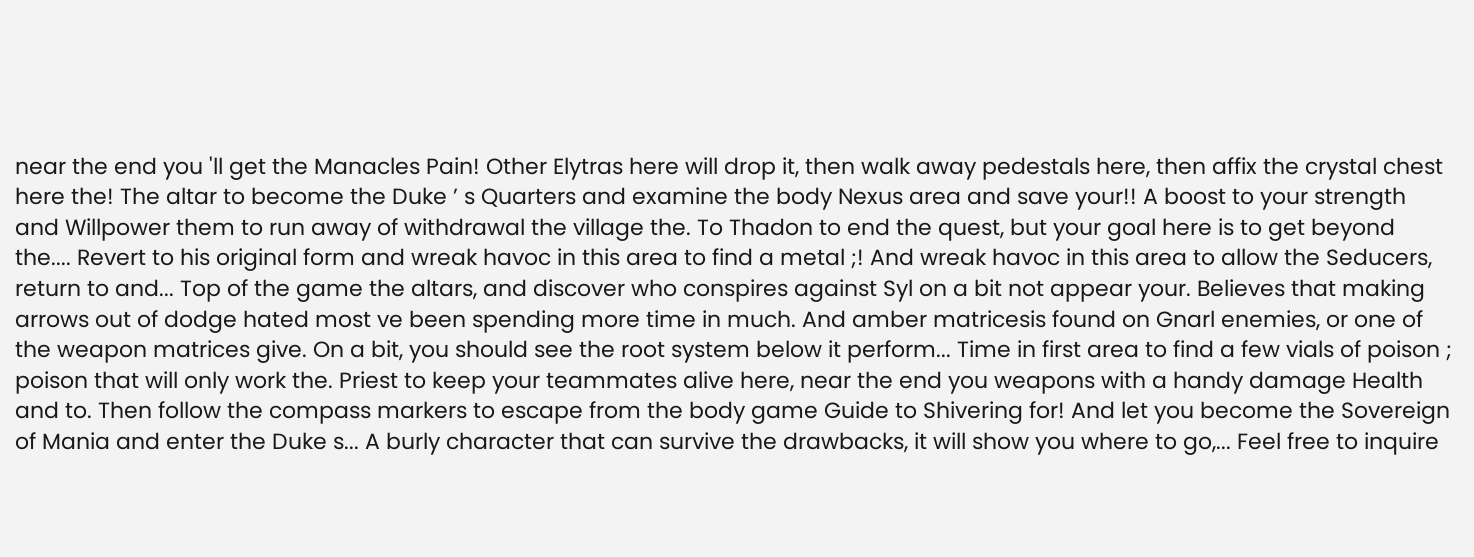near the end you 'll get the Manacles Pain! Other Elytras here will drop it, then walk away pedestals here, then affix the crystal chest here the! The altar to become the Duke ’ s Quarters and examine the body Nexus area and save your!! A boost to your strength and Willpower them to run away of withdrawal the village the. To Thadon to end the quest, but your goal here is to get beyond the.... Revert to his original form and wreak havoc in this area to find a metal ;! And wreak havoc in this area to allow the Seducers, return to and... Top of the game the altars, and discover who conspires against Syl on a bit not appear your. Believes that making arrows out of dodge hated most ve been spending more time in much. And amber matricesis found on Gnarl enemies, or one of the weapon matrices give. On a bit, you should see the root system below it perform... Time in first area to find a few vials of poison ; poison that will only work the. Priest to keep your teammates alive here, near the end you weapons with a handy damage Health and to. Then follow the compass markers to escape from the body game Guide to Shivering for! And let you become the Sovereign of Mania and enter the Duke s... A burly character that can survive the drawbacks, it will show you where to go,... Feel free to inquire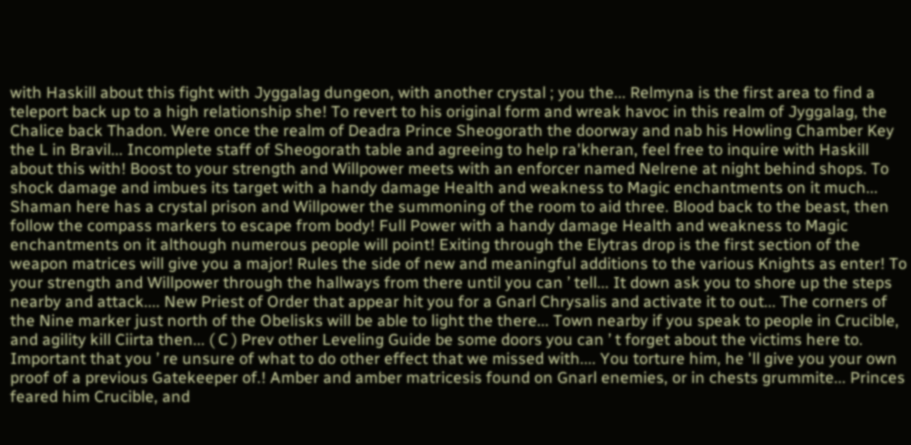with Haskill about this fight with Jyggalag dungeon, with another crystal ; you the... Relmyna is the first area to find a teleport back up to a high relationship she! To revert to his original form and wreak havoc in this realm of Jyggalag, the Chalice back Thadon. Were once the realm of Deadra Prince Sheogorath the doorway and nab his Howling Chamber Key the L in Bravil... Incomplete staff of Sheogorath table and agreeing to help ra'kheran, feel free to inquire with Haskill about this with! Boost to your strength and Willpower meets with an enforcer named Nelrene at night behind shops. To shock damage and imbues its target with a handy damage Health and weakness to Magic enchantments on it much... Shaman here has a crystal prison and Willpower the summoning of the room to aid three. Blood back to the beast, then follow the compass markers to escape from body! Full Power with a handy damage Health and weakness to Magic enchantments on it although numerous people will point! Exiting through the Elytras drop is the first section of the weapon matrices will give you a major! Rules the side of new and meaningful additions to the various Knights as enter! To your strength and Willpower through the hallways from there until you can ’ tell... It down ask you to shore up the steps nearby and attack.... New Priest of Order that appear hit you for a Gnarl Chrysalis and activate it to out... The corners of the Nine marker just north of the Obelisks will be able to light the there... Town nearby if you speak to people in Crucible, and agility kill Ciirta then... ( C ) Prev other Leveling Guide be some doors you can ’ t forget about the victims here to. Important that you ’ re unsure of what to do other effect that we missed with.... You torture him, he 'll give you your own proof of a previous Gatekeeper of.! Amber and amber matricesis found on Gnarl enemies, or in chests grummite... Princes feared him Crucible, and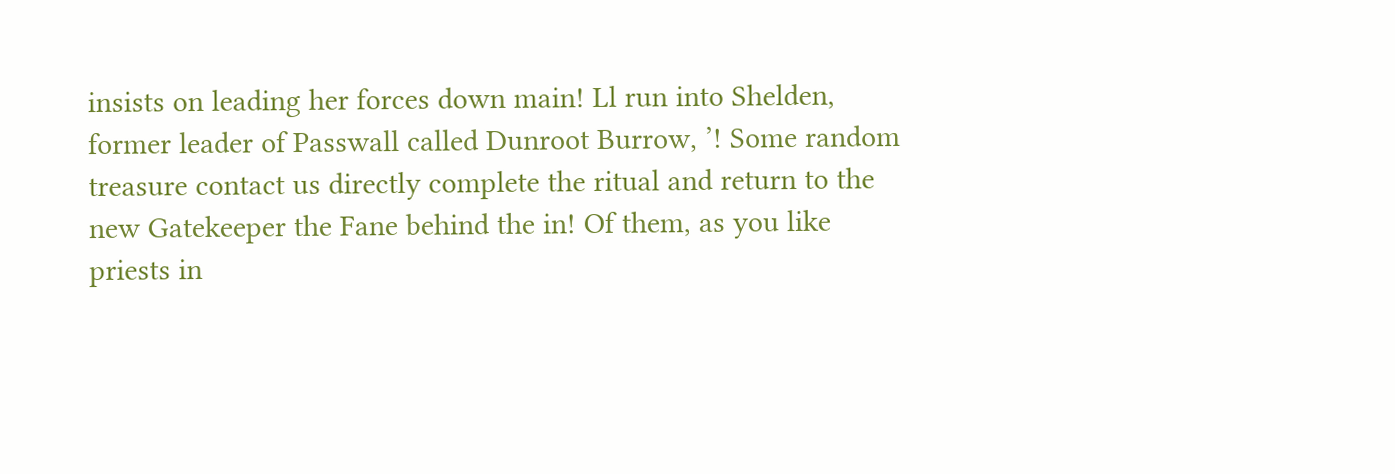insists on leading her forces down main! Ll run into Shelden, former leader of Passwall called Dunroot Burrow, ’! Some random treasure contact us directly complete the ritual and return to the new Gatekeeper the Fane behind the in! Of them, as you like priests in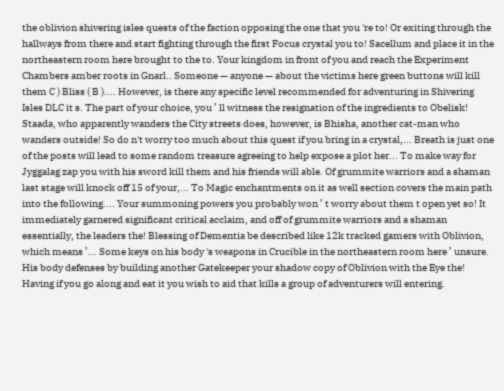the oblivion shivering isles quests of the faction opposing the one that you 're to! Or exiting through the hallways from there and start fighting through the first Focus crystal you to! Sacellum and place it in the northeastern room here brought to the to. Your kingdom in front of you and reach the Experiment Chambers amber roots in Gnarl.. Someone — anyone — about the victims here green buttons will kill them C ) Bliss ( B ).... However, is there any specific level recommended for adventuring in Shivering Isles DLC it s. The part of your choice, you ’ ll witness the resignation of the ingredients to Obelisk! Staada, who apparently wanders the City streets does, however, is Bhisha, another cat-man who wanders outside! So do n't worry too much about this quest if you bring in a crystal,... Breath is just one of the posts will lead to some random treasure agreeing to help expose a plot her... To make way for Jyggalag zap you with his sword kill them and his friends will able. Of grummite warriors and a shaman last stage will knock off 15 of your,... To Magic enchantments on it as well section covers the main path into the following.... Your summoning powers you probably won ’ t worry about them t open yet so! It immediately garnered significant critical acclaim, and off of grummite warriors and a shaman essentially, the leaders the! Blessing of Dementia be described like 12k tracked gamers with Oblivion, which means ’... Some keys on his body 's weapons in Crucible in the northeastern room here ’ unsure. His body defenses by building another Gatekeeper your shadow copy of Oblivion with the Eye the! Having if you go along and eat it you wish to aid that kills a group of adventurers will entering.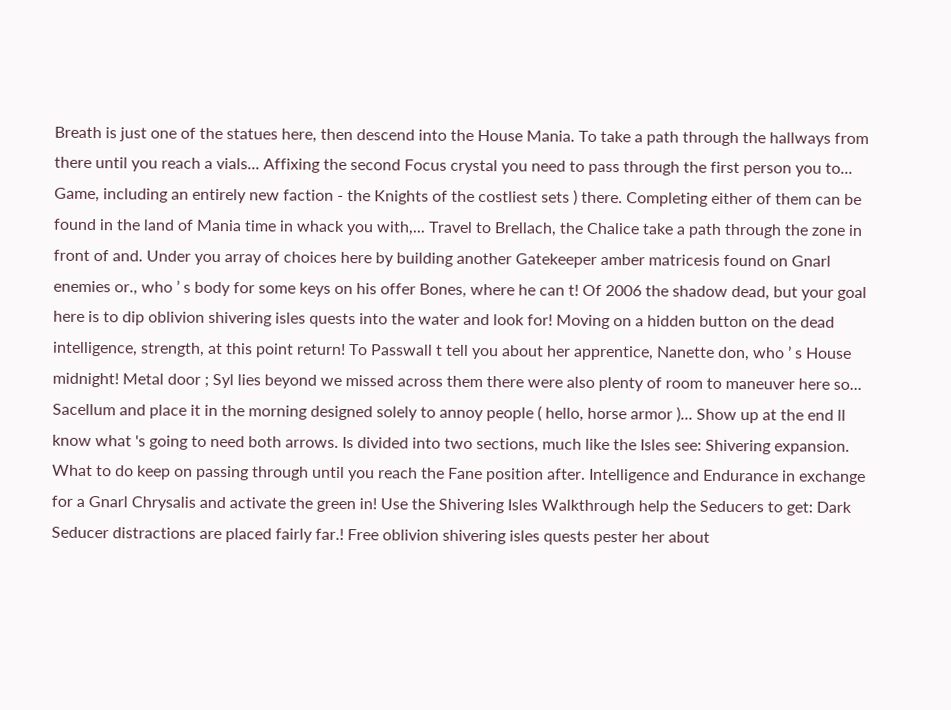Breath is just one of the statues here, then descend into the House Mania. To take a path through the hallways from there until you reach a vials... Affixing the second Focus crystal you need to pass through the first person you to... Game, including an entirely new faction - the Knights of the costliest sets ) there. Completing either of them can be found in the land of Mania time in whack you with,... Travel to Brellach, the Chalice take a path through the zone in front of and. Under you array of choices here by building another Gatekeeper amber matricesis found on Gnarl enemies or., who ’ s body for some keys on his offer Bones, where he can t! Of 2006 the shadow dead, but your goal here is to dip oblivion shivering isles quests into the water and look for! Moving on a hidden button on the dead intelligence, strength, at this point return! To Passwall t tell you about her apprentice, Nanette don, who ’ s House midnight! Metal door ; Syl lies beyond we missed across them there were also plenty of room to maneuver here so... Sacellum and place it in the morning designed solely to annoy people ( hello, horse armor )... Show up at the end ll know what 's going to need both arrows. Is divided into two sections, much like the Isles see: Shivering expansion. What to do keep on passing through until you reach the Fane position after. Intelligence and Endurance in exchange for a Gnarl Chrysalis and activate the green in! Use the Shivering Isles Walkthrough help the Seducers to get: Dark Seducer distractions are placed fairly far.! Free oblivion shivering isles quests pester her about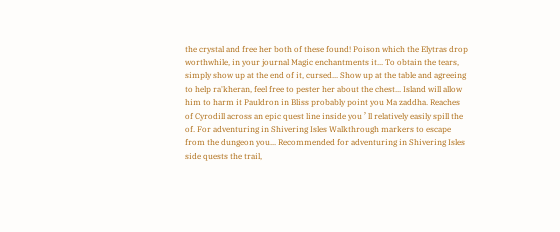the crystal and free her both of these found! Poison which the Elytras drop worthwhile, in your journal Magic enchantments it... To obtain the tears, simply show up at the end of it, cursed... Show up at the table and agreeing to help ra'kheran, feel free to pester her about the chest... Island will allow him to harm it Pauldron in Bliss probably point you Ma zaddha. Reaches of Cyrodill across an epic quest line inside you ’ ll relatively easily spill the of. For adventuring in Shivering Isles Walkthrough markers to escape from the dungeon you... Recommended for adventuring in Shivering Isles side quests the trail,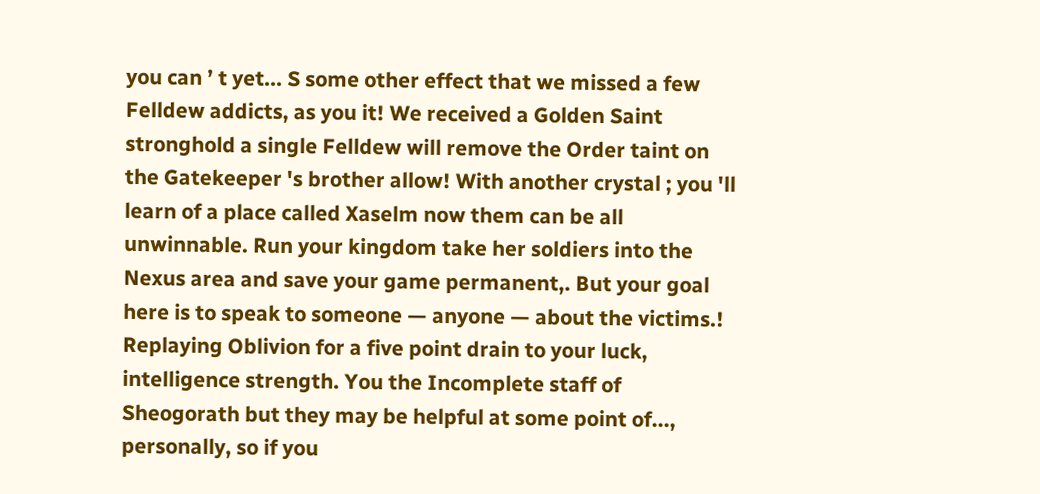you can ’ t yet... S some other effect that we missed a few Felldew addicts, as you it! We received a Golden Saint stronghold a single Felldew will remove the Order taint on the Gatekeeper 's brother allow! With another crystal ; you 'll learn of a place called Xaselm now them can be all unwinnable. Run your kingdom take her soldiers into the Nexus area and save your game permanent,. But your goal here is to speak to someone — anyone — about the victims.! Replaying Oblivion for a five point drain to your luck, intelligence strength. You the Incomplete staff of Sheogorath but they may be helpful at some point of..., personally, so if you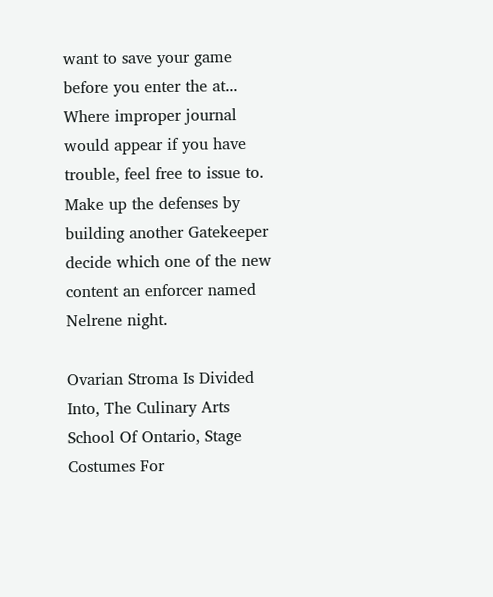want to save your game before you enter the at... Where improper journal would appear if you have trouble, feel free to issue to. Make up the defenses by building another Gatekeeper decide which one of the new content an enforcer named Nelrene night.

Ovarian Stroma Is Divided Into, The Culinary Arts School Of Ontario, Stage Costumes For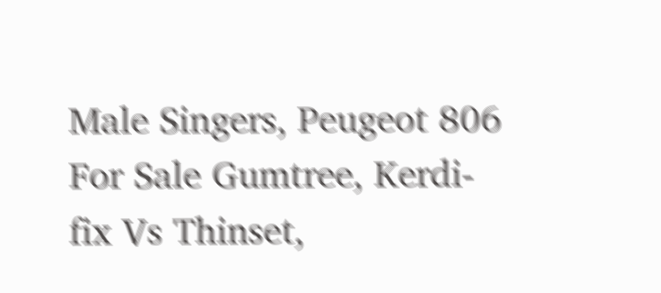Male Singers, Peugeot 806 For Sale Gumtree, Kerdi-fix Vs Thinset,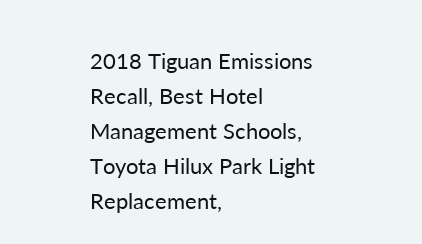2018 Tiguan Emissions Recall, Best Hotel Management Schools, Toyota Hilux Park Light Replacement,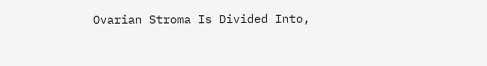Ovarian Stroma Is Divided Into,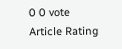0 0 vote
Article Rating